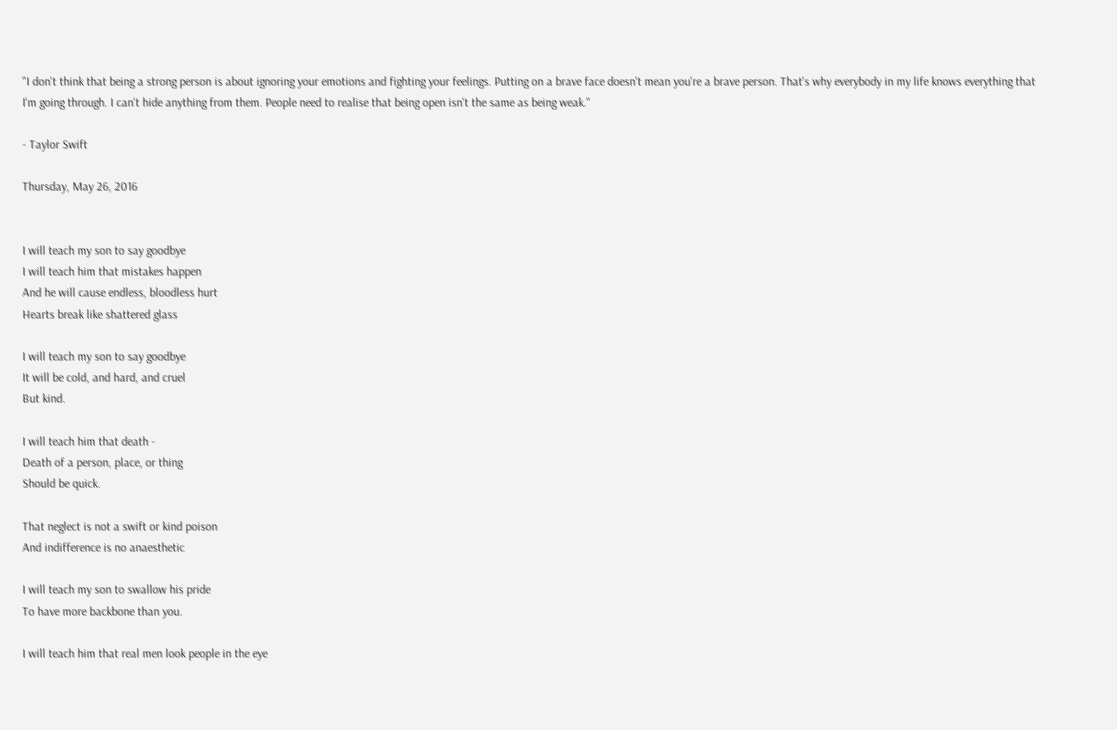"I don't think that being a strong person is about ignoring your emotions and fighting your feelings. Putting on a brave face doesn't mean you're a brave person. That's why everybody in my life knows everything that I'm going through. I can't hide anything from them. People need to realise that being open isn't the same as being weak."

- Taylor Swift

Thursday, May 26, 2016


I will teach my son to say goodbye
I will teach him that mistakes happen
And he will cause endless, bloodless hurt
Hearts break like shattered glass

I will teach my son to say goodbye
It will be cold, and hard, and cruel
But kind.

I will teach him that death -
Death of a person, place, or thing
Should be quick.

That neglect is not a swift or kind poison
And indifference is no anaesthetic

I will teach my son to swallow his pride
To have more backbone than you.

I will teach him that real men look people in the eye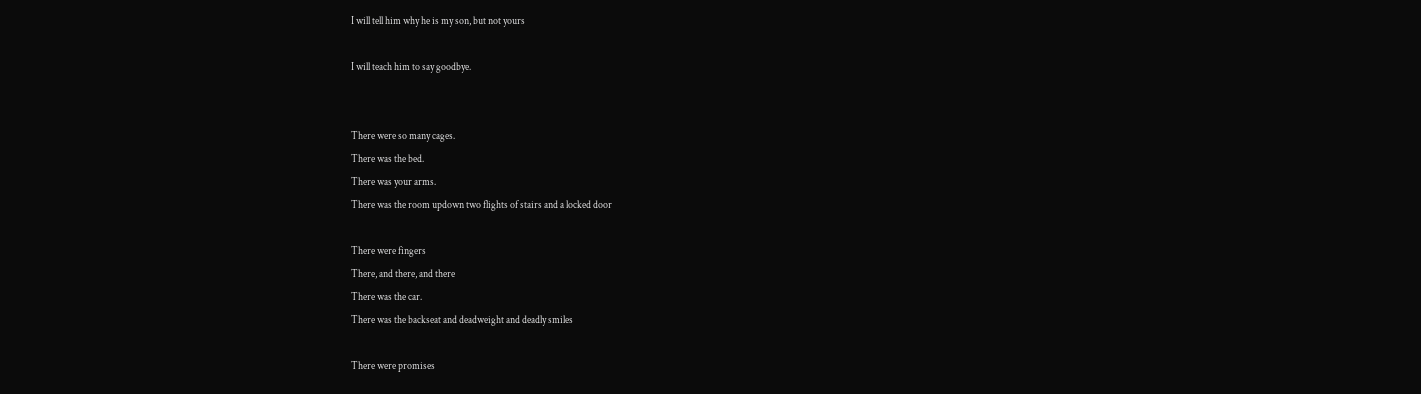I will tell him why he is my son, but not yours

I will teach him to say goodbye.


There were so many cages.
There was the bed.
There was your arms.
There was the room updown two flights of stairs and a locked door

There were fingers
There, and there, and there
There was the car.
There was the backseat and deadweight and deadly smiles

There were promises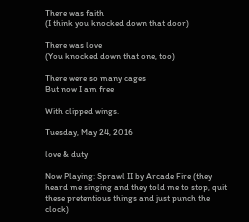There was faith
(I think you knocked down that door)

There was love
(You knocked down that one, too)

There were so many cages
But now I am free

With clipped wings.

Tuesday, May 24, 2016

love & duty

Now Playing: Sprawl II by Arcade Fire (they heard me singing and they told me to stop, quit these pretentious things and just punch the clock)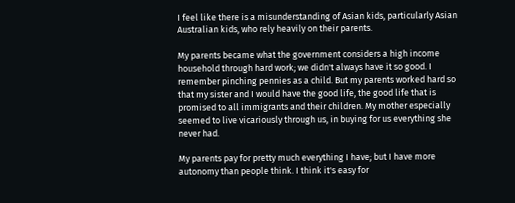I feel like there is a misunderstanding of Asian kids, particularly Asian Australian kids, who rely heavily on their parents.

My parents became what the government considers a high income household through hard work; we didn't always have it so good. I remember pinching pennies as a child. But my parents worked hard so that my sister and I would have the good life, the good life that is promised to all immigrants and their children. My mother especially seemed to live vicariously through us, in buying for us everything she never had.

My parents pay for pretty much everything I have; but I have more autonomy than people think. I think it's easy for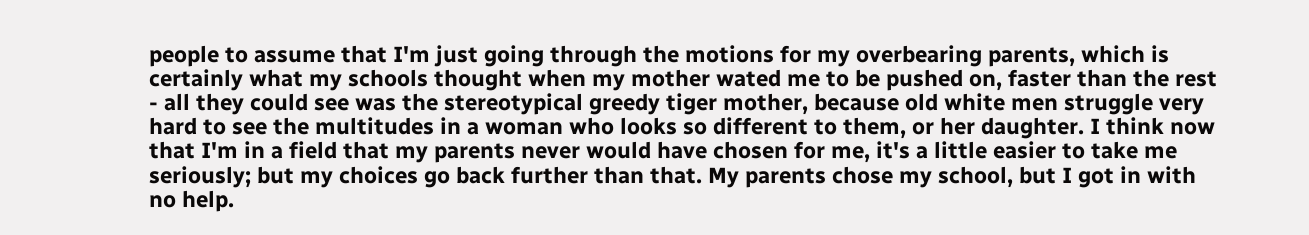people to assume that I'm just going through the motions for my overbearing parents, which is certainly what my schools thought when my mother wated me to be pushed on, faster than the rest - all they could see was the stereotypical greedy tiger mother, because old white men struggle very hard to see the multitudes in a woman who looks so different to them, or her daughter. I think now that I'm in a field that my parents never would have chosen for me, it's a little easier to take me seriously; but my choices go back further than that. My parents chose my school, but I got in with no help.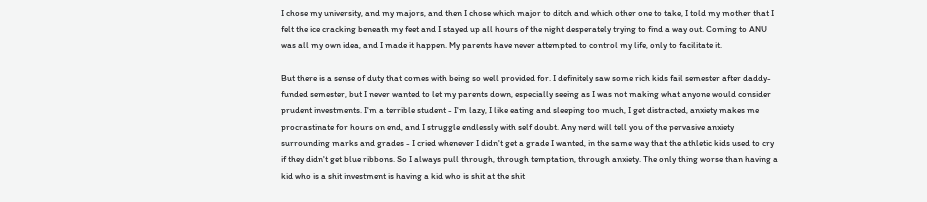I chose my university, and my majors, and then I chose which major to ditch and which other one to take, I told my mother that I felt the ice cracking beneath my feet and I stayed up all hours of the night desperately trying to find a way out. Coming to ANU was all my own idea, and I made it happen. My parents have never attempted to control my life, only to facilitate it.

But there is a sense of duty that comes with being so well provided for. I definitely saw some rich kids fail semester after daddy-funded semester, but I never wanted to let my parents down, especially seeing as I was not making what anyone would consider prudent investments. I'm a terrible student - I'm lazy, I like eating and sleeping too much, I get distracted, anxiety makes me procrastinate for hours on end, and I struggle endlessly with self doubt. Any nerd will tell you of the pervasive anxiety surrounding marks and grades - I cried whenever I didn't get a grade I wanted, in the same way that the athletic kids used to cry if they didn't get blue ribbons. So I always pull through, through temptation, through anxiety. The only thing worse than having a kid who is a shit investment is having a kid who is shit at the shit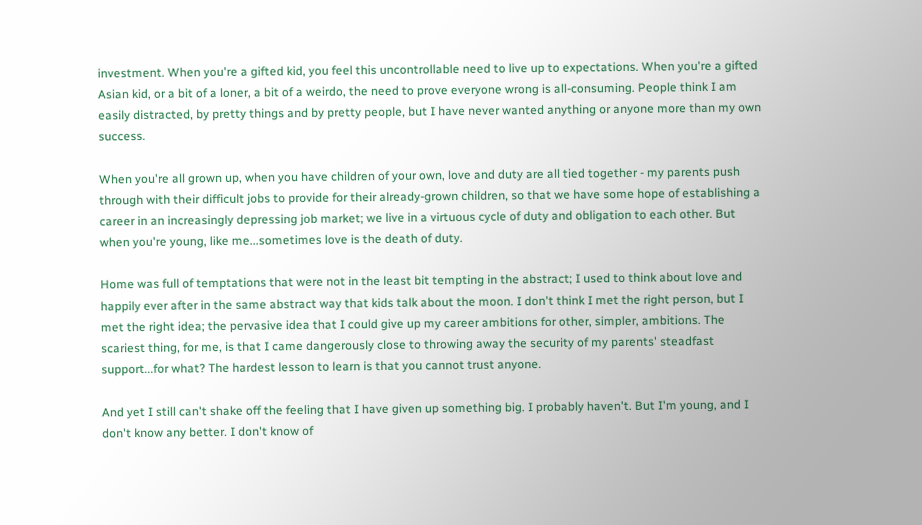investment. When you're a gifted kid, you feel this uncontrollable need to live up to expectations. When you're a gifted Asian kid, or a bit of a loner, a bit of a weirdo, the need to prove everyone wrong is all-consuming. People think I am easily distracted, by pretty things and by pretty people, but I have never wanted anything or anyone more than my own success.

When you're all grown up, when you have children of your own, love and duty are all tied together - my parents push through with their difficult jobs to provide for their already-grown children, so that we have some hope of establishing a career in an increasingly depressing job market; we live in a virtuous cycle of duty and obligation to each other. But when you're young, like me...sometimes love is the death of duty.

Home was full of temptations that were not in the least bit tempting in the abstract; I used to think about love and happily ever after in the same abstract way that kids talk about the moon. I don't think I met the right person, but I met the right idea; the pervasive idea that I could give up my career ambitions for other, simpler, ambitions. The scariest thing, for me, is that I came dangerously close to throwing away the security of my parents' steadfast support...for what? The hardest lesson to learn is that you cannot trust anyone.

And yet I still can't shake off the feeling that I have given up something big. I probably haven't. But I'm young, and I don't know any better. I don't know of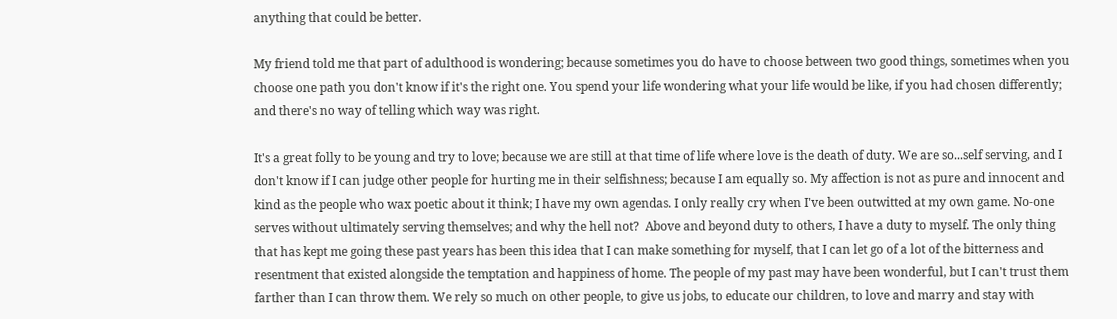anything that could be better.

My friend told me that part of adulthood is wondering; because sometimes you do have to choose between two good things, sometimes when you choose one path you don't know if it's the right one. You spend your life wondering what your life would be like, if you had chosen differently; and there's no way of telling which way was right.

It's a great folly to be young and try to love; because we are still at that time of life where love is the death of duty. We are so...self serving, and I don't know if I can judge other people for hurting me in their selfishness; because I am equally so. My affection is not as pure and innocent and kind as the people who wax poetic about it think; I have my own agendas. I only really cry when I've been outwitted at my own game. No-one serves without ultimately serving themselves; and why the hell not?  Above and beyond duty to others, I have a duty to myself. The only thing that has kept me going these past years has been this idea that I can make something for myself, that I can let go of a lot of the bitterness and resentment that existed alongside the temptation and happiness of home. The people of my past may have been wonderful, but I can't trust them farther than I can throw them. We rely so much on other people, to give us jobs, to educate our children, to love and marry and stay with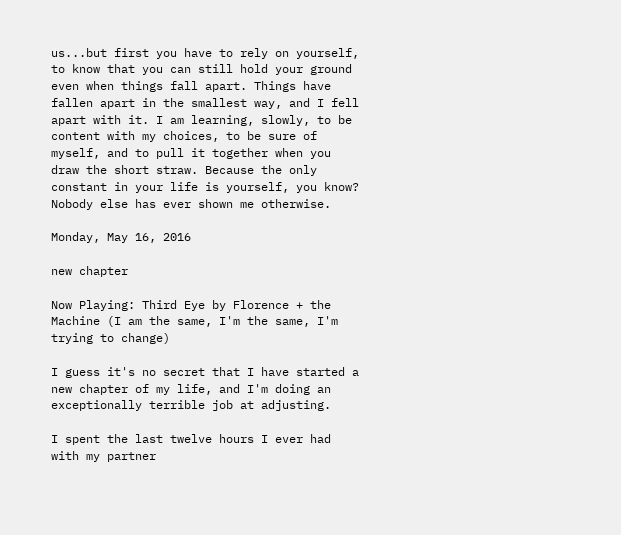us...but first you have to rely on yourself, to know that you can still hold your ground even when things fall apart. Things have fallen apart in the smallest way, and I fell apart with it. I am learning, slowly, to be content with my choices, to be sure of myself, and to pull it together when you draw the short straw. Because the only constant in your life is yourself, you know? Nobody else has ever shown me otherwise.

Monday, May 16, 2016

new chapter

Now Playing: Third Eye by Florence + the Machine (I am the same, I'm the same, I'm trying to change)

I guess it's no secret that I have started a new chapter of my life, and I'm doing an exceptionally terrible job at adjusting.

I spent the last twelve hours I ever had with my partner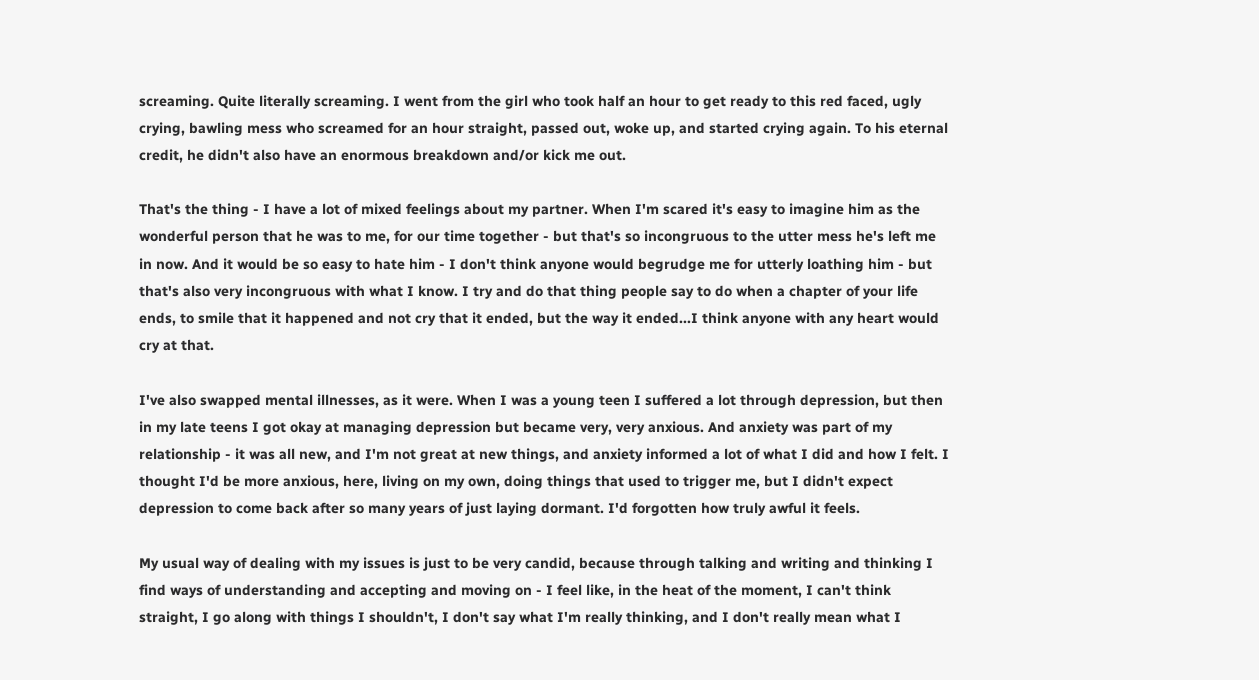screaming. Quite literally screaming. I went from the girl who took half an hour to get ready to this red faced, ugly crying, bawling mess who screamed for an hour straight, passed out, woke up, and started crying again. To his eternal credit, he didn't also have an enormous breakdown and/or kick me out.

That's the thing - I have a lot of mixed feelings about my partner. When I'm scared it's easy to imagine him as the wonderful person that he was to me, for our time together - but that's so incongruous to the utter mess he's left me in now. And it would be so easy to hate him - I don't think anyone would begrudge me for utterly loathing him - but that's also very incongruous with what I know. I try and do that thing people say to do when a chapter of your life ends, to smile that it happened and not cry that it ended, but the way it ended...I think anyone with any heart would cry at that.

I've also swapped mental illnesses, as it were. When I was a young teen I suffered a lot through depression, but then in my late teens I got okay at managing depression but became very, very anxious. And anxiety was part of my relationship - it was all new, and I'm not great at new things, and anxiety informed a lot of what I did and how I felt. I thought I'd be more anxious, here, living on my own, doing things that used to trigger me, but I didn't expect depression to come back after so many years of just laying dormant. I'd forgotten how truly awful it feels.

My usual way of dealing with my issues is just to be very candid, because through talking and writing and thinking I find ways of understanding and accepting and moving on - I feel like, in the heat of the moment, I can't think straight, I go along with things I shouldn't, I don't say what I'm really thinking, and I don't really mean what I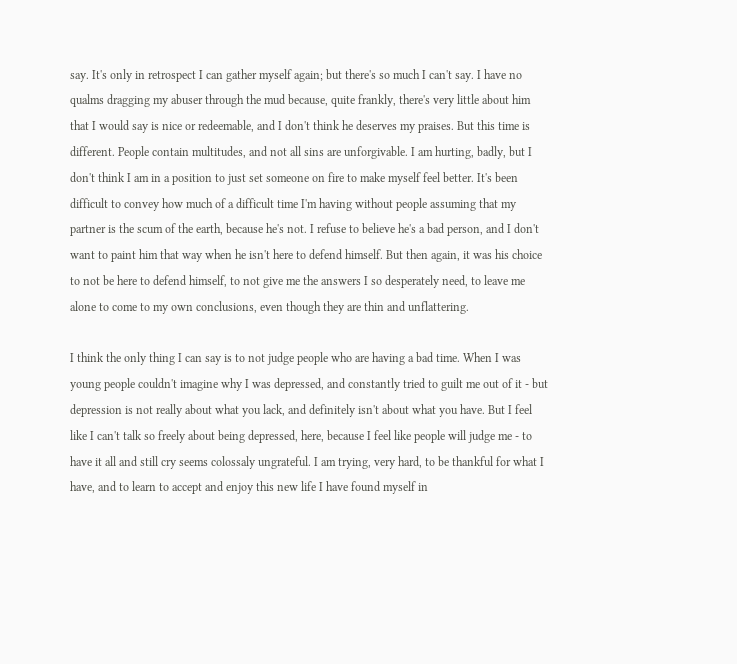say. It's only in retrospect I can gather myself again; but there's so much I can't say. I have no qualms dragging my abuser through the mud because, quite frankly, there's very little about him that I would say is nice or redeemable, and I don't think he deserves my praises. But this time is different. People contain multitudes, and not all sins are unforgivable. I am hurting, badly, but I don't think I am in a position to just set someone on fire to make myself feel better. It's been difficult to convey how much of a difficult time I'm having without people assuming that my partner is the scum of the earth, because he's not. I refuse to believe he's a bad person, and I don't want to paint him that way when he isn't here to defend himself. But then again, it was his choice to not be here to defend himself, to not give me the answers I so desperately need, to leave me alone to come to my own conclusions, even though they are thin and unflattering.

I think the only thing I can say is to not judge people who are having a bad time. When I was young people couldn't imagine why I was depressed, and constantly tried to guilt me out of it - but depression is not really about what you lack, and definitely isn't about what you have. But I feel like I can't talk so freely about being depressed, here, because I feel like people will judge me - to have it all and still cry seems colossaly ungrateful. I am trying, very hard, to be thankful for what I have, and to learn to accept and enjoy this new life I have found myself in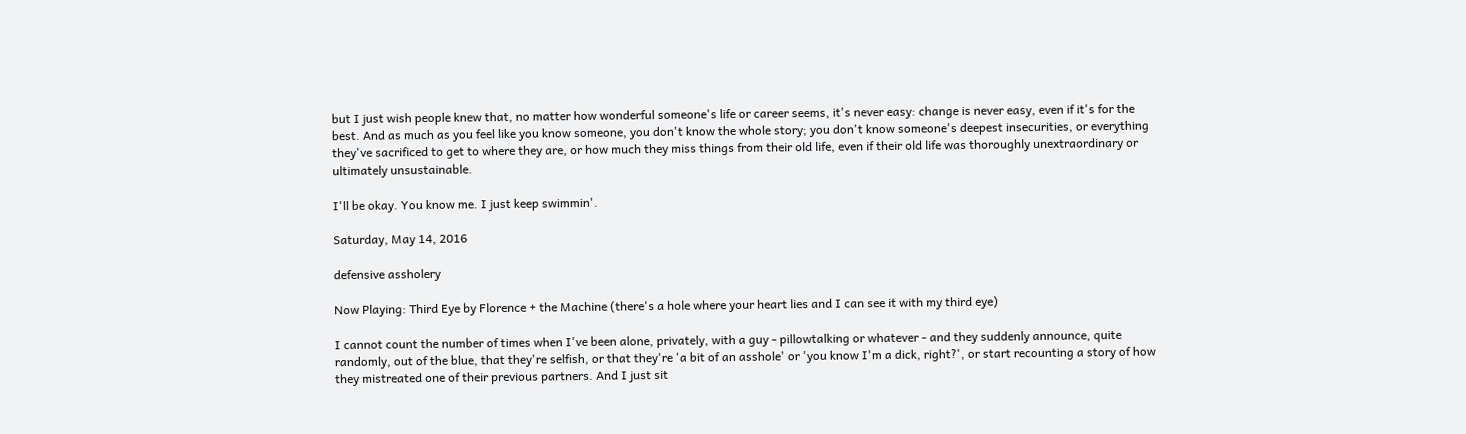but I just wish people knew that, no matter how wonderful someone's life or career seems, it's never easy: change is never easy, even if it's for the best. And as much as you feel like you know someone, you don't know the whole story; you don't know someone's deepest insecurities, or everything they've sacrificed to get to where they are, or how much they miss things from their old life, even if their old life was thoroughly unextraordinary or ultimately unsustainable.

I'll be okay. You know me. I just keep swimmin'.

Saturday, May 14, 2016

defensive assholery

Now Playing: Third Eye by Florence + the Machine (there's a hole where your heart lies and I can see it with my third eye)

I cannot count the number of times when I've been alone, privately, with a guy - pillowtalking or whatever - and they suddenly announce, quite randomly, out of the blue, that they're selfish, or that they're 'a bit of an asshole' or 'you know I'm a dick, right?', or start recounting a story of how they mistreated one of their previous partners. And I just sit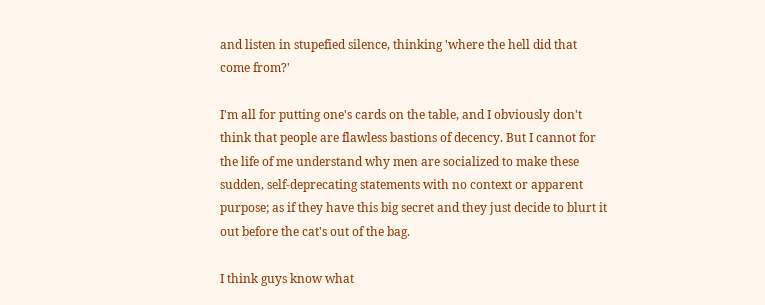and listen in stupefied silence, thinking 'where the hell did that come from?'

I'm all for putting one's cards on the table, and I obviously don't think that people are flawless bastions of decency. But I cannot for the life of me understand why men are socialized to make these sudden, self-deprecating statements with no context or apparent purpose; as if they have this big secret and they just decide to blurt it out before the cat's out of the bag.

I think guys know what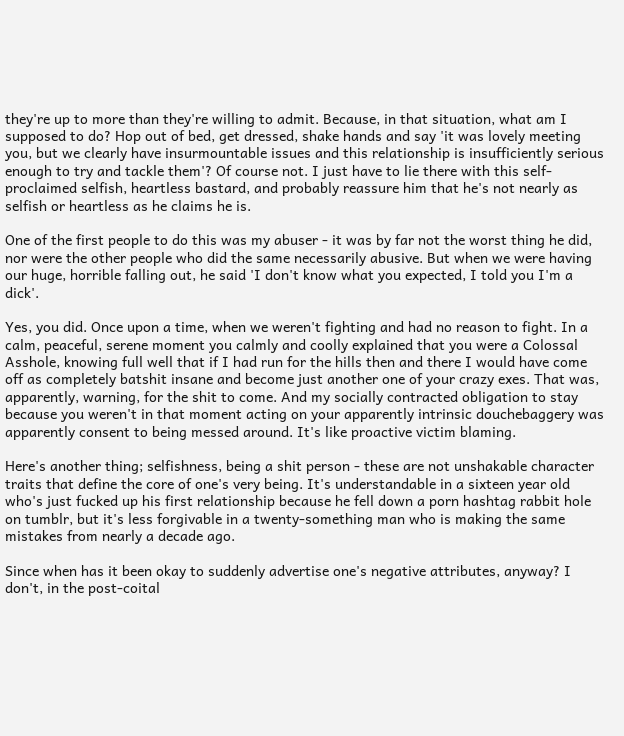they're up to more than they're willing to admit. Because, in that situation, what am I supposed to do? Hop out of bed, get dressed, shake hands and say 'it was lovely meeting you, but we clearly have insurmountable issues and this relationship is insufficiently serious enough to try and tackle them'? Of course not. I just have to lie there with this self-proclaimed selfish, heartless bastard, and probably reassure him that he's not nearly as selfish or heartless as he claims he is.

One of the first people to do this was my abuser - it was by far not the worst thing he did, nor were the other people who did the same necessarily abusive. But when we were having our huge, horrible falling out, he said 'I don't know what you expected, I told you I'm a dick'.

Yes, you did. Once upon a time, when we weren't fighting and had no reason to fight. In a calm, peaceful, serene moment you calmly and coolly explained that you were a Colossal Asshole, knowing full well that if I had run for the hills then and there I would have come off as completely batshit insane and become just another one of your crazy exes. That was, apparently, warning, for the shit to come. And my socially contracted obligation to stay because you weren't in that moment acting on your apparently intrinsic douchebaggery was apparently consent to being messed around. It's like proactive victim blaming.

Here's another thing; selfishness, being a shit person - these are not unshakable character traits that define the core of one's very being. It's understandable in a sixteen year old who's just fucked up his first relationship because he fell down a porn hashtag rabbit hole on tumblr, but it's less forgivable in a twenty-something man who is making the same mistakes from nearly a decade ago.

Since when has it been okay to suddenly advertise one's negative attributes, anyway? I don't, in the post-coital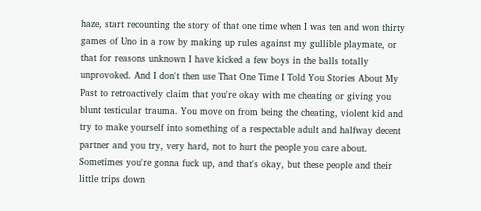haze, start recounting the story of that one time when I was ten and won thirty games of Uno in a row by making up rules against my gullible playmate, or that for reasons unknown I have kicked a few boys in the balls totally unprovoked. And I don't then use That One Time I Told You Stories About My Past to retroactively claim that you're okay with me cheating or giving you blunt testicular trauma. You move on from being the cheating, violent kid and try to make yourself into something of a respectable adult and halfway decent partner and you try, very hard, not to hurt the people you care about. Sometimes you're gonna fuck up, and that's okay, but these people and their little trips down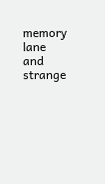memory lane and strange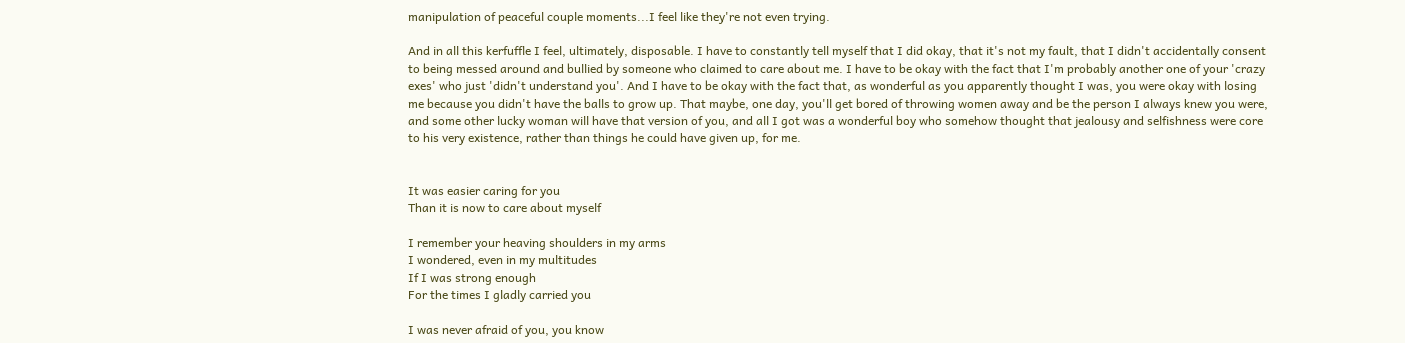manipulation of peaceful couple moments...I feel like they're not even trying.

And in all this kerfuffle I feel, ultimately, disposable. I have to constantly tell myself that I did okay, that it's not my fault, that I didn't accidentally consent to being messed around and bullied by someone who claimed to care about me. I have to be okay with the fact that I'm probably another one of your 'crazy exes' who just 'didn't understand you'. And I have to be okay with the fact that, as wonderful as you apparently thought I was, you were okay with losing me because you didn't have the balls to grow up. That maybe, one day, you'll get bored of throwing women away and be the person I always knew you were, and some other lucky woman will have that version of you, and all I got was a wonderful boy who somehow thought that jealousy and selfishness were core to his very existence, rather than things he could have given up, for me.


It was easier caring for you
Than it is now to care about myself

I remember your heaving shoulders in my arms
I wondered, even in my multitudes
If I was strong enough
For the times I gladly carried you

I was never afraid of you, you know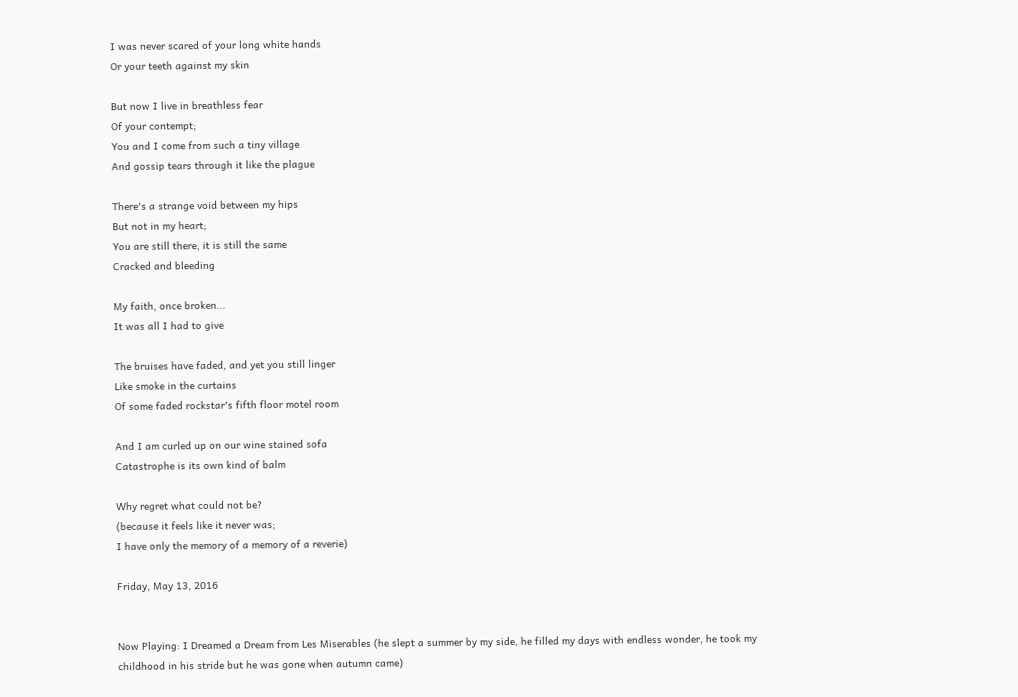I was never scared of your long white hands
Or your teeth against my skin

But now I live in breathless fear
Of your contempt;
You and I come from such a tiny village
And gossip tears through it like the plague

There's a strange void between my hips
But not in my heart;
You are still there, it is still the same
Cracked and bleeding

My faith, once broken...
It was all I had to give

The bruises have faded, and yet you still linger
Like smoke in the curtains
Of some faded rockstar's fifth floor motel room

And I am curled up on our wine stained sofa
Catastrophe is its own kind of balm

Why regret what could not be?
(because it feels like it never was;
I have only the memory of a memory of a reverie)

Friday, May 13, 2016


Now Playing: I Dreamed a Dream from Les Miserables (he slept a summer by my side, he filled my days with endless wonder, he took my childhood in his stride but he was gone when autumn came)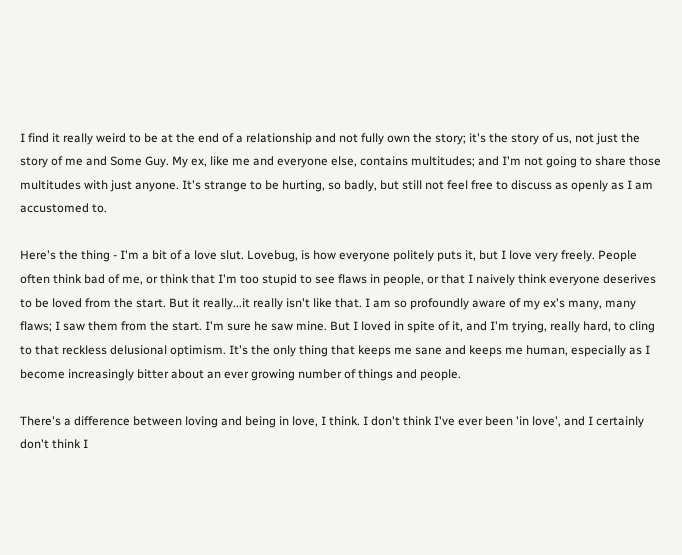I find it really weird to be at the end of a relationship and not fully own the story; it's the story of us, not just the story of me and Some Guy. My ex, like me and everyone else, contains multitudes; and I'm not going to share those multitudes with just anyone. It's strange to be hurting, so badly, but still not feel free to discuss as openly as I am accustomed to.

Here's the thing - I'm a bit of a love slut. Lovebug, is how everyone politely puts it, but I love very freely. People often think bad of me, or think that I'm too stupid to see flaws in people, or that I naively think everyone deserives to be loved from the start. But it really...it really isn't like that. I am so profoundly aware of my ex's many, many flaws; I saw them from the start. I'm sure he saw mine. But I loved in spite of it, and I'm trying, really hard, to cling to that reckless delusional optimism. It's the only thing that keeps me sane and keeps me human, especially as I become increasingly bitter about an ever growing number of things and people.

There's a difference between loving and being in love, I think. I don't think I've ever been 'in love', and I certainly don't think I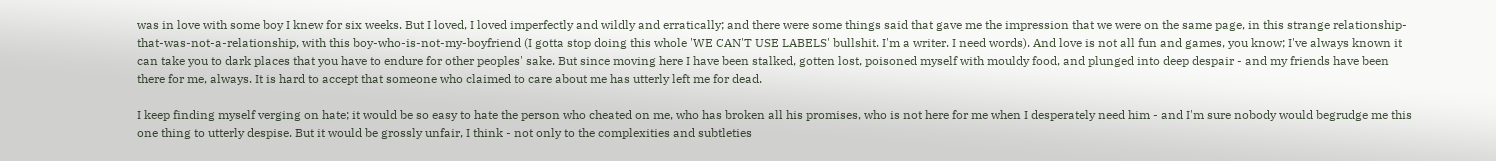was in love with some boy I knew for six weeks. But I loved, I loved imperfectly and wildly and erratically; and there were some things said that gave me the impression that we were on the same page, in this strange relationship-that-was-not-a-relationship, with this boy-who-is-not-my-boyfriend (I gotta stop doing this whole 'WE CAN'T USE LABELS' bullshit. I'm a writer. I need words). And love is not all fun and games, you know; I've always known it can take you to dark places that you have to endure for other peoples' sake. But since moving here I have been stalked, gotten lost, poisoned myself with mouldy food, and plunged into deep despair - and my friends have been there for me, always. It is hard to accept that someone who claimed to care about me has utterly left me for dead.

I keep finding myself verging on hate; it would be so easy to hate the person who cheated on me, who has broken all his promises, who is not here for me when I desperately need him - and I'm sure nobody would begrudge me this one thing to utterly despise. But it would be grossly unfair, I think - not only to the complexities and subtleties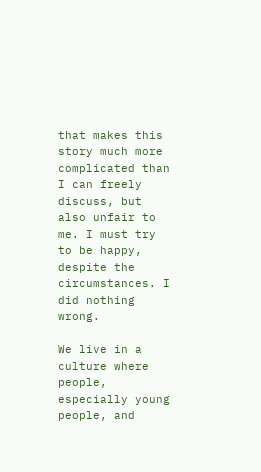that makes this story much more complicated than I can freely discuss, but also unfair to me. I must try to be happy, despite the circumstances. I did nothing wrong.

We live in a culture where people, especially young people, and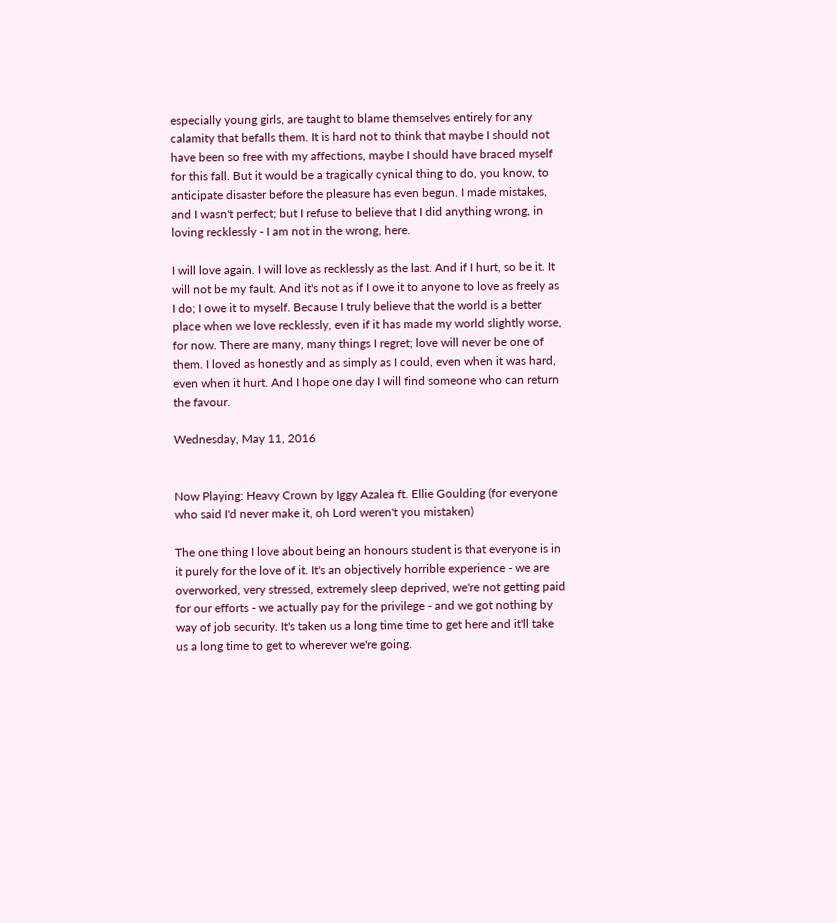especially young girls, are taught to blame themselves entirely for any calamity that befalls them. It is hard not to think that maybe I should not have been so free with my affections, maybe I should have braced myself for this fall. But it would be a tragically cynical thing to do, you know, to anticipate disaster before the pleasure has even begun. I made mistakes, and I wasn't perfect; but I refuse to believe that I did anything wrong, in loving recklessly - I am not in the wrong, here.

I will love again. I will love as recklessly as the last. And if I hurt, so be it. It will not be my fault. And it's not as if I owe it to anyone to love as freely as I do; I owe it to myself. Because I truly believe that the world is a better place when we love recklessly, even if it has made my world slightly worse, for now. There are many, many things I regret; love will never be one of them. I loved as honestly and as simply as I could, even when it was hard, even when it hurt. And I hope one day I will find someone who can return the favour.

Wednesday, May 11, 2016


Now Playing: Heavy Crown by Iggy Azalea ft. Ellie Goulding (for everyone who said I'd never make it, oh Lord weren't you mistaken)

The one thing I love about being an honours student is that everyone is in it purely for the love of it. It's an objectively horrible experience - we are overworked, very stressed, extremely sleep deprived, we're not getting paid for our efforts - we actually pay for the privilege - and we got nothing by way of job security. It's taken us a long time time to get here and it'll take us a long time to get to wherever we're going.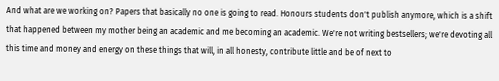And what are we working on? Papers that basically no one is going to read. Honours students don't publish anymore, which is a shift that happened between my mother being an academic and me becoming an academic. We're not writing bestsellers; we're devoting all this time and money and energy on these things that will, in all honesty, contribute little and be of next to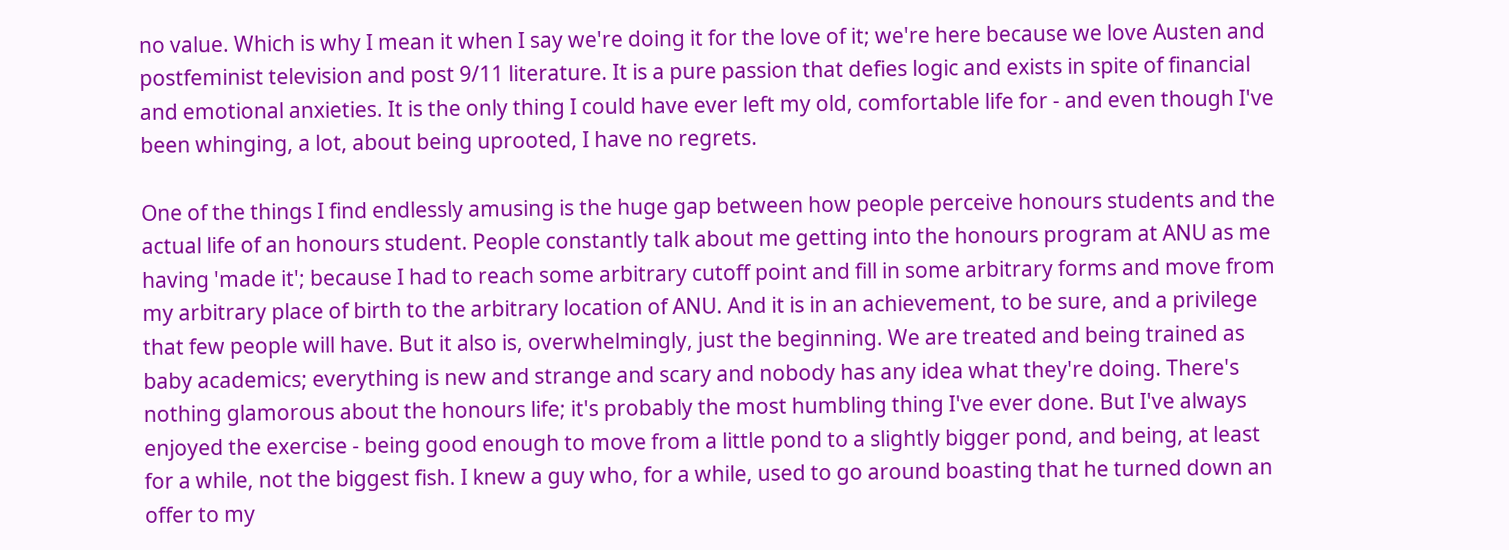no value. Which is why I mean it when I say we're doing it for the love of it; we're here because we love Austen and postfeminist television and post 9/11 literature. It is a pure passion that defies logic and exists in spite of financial and emotional anxieties. It is the only thing I could have ever left my old, comfortable life for - and even though I've been whinging, a lot, about being uprooted, I have no regrets.

One of the things I find endlessly amusing is the huge gap between how people perceive honours students and the actual life of an honours student. People constantly talk about me getting into the honours program at ANU as me having 'made it'; because I had to reach some arbitrary cutoff point and fill in some arbitrary forms and move from my arbitrary place of birth to the arbitrary location of ANU. And it is in an achievement, to be sure, and a privilege that few people will have. But it also is, overwhelmingly, just the beginning. We are treated and being trained as baby academics; everything is new and strange and scary and nobody has any idea what they're doing. There's nothing glamorous about the honours life; it's probably the most humbling thing I've ever done. But I've always enjoyed the exercise - being good enough to move from a little pond to a slightly bigger pond, and being, at least for a while, not the biggest fish. I knew a guy who, for a while, used to go around boasting that he turned down an offer to my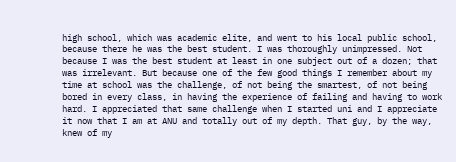high school, which was academic elite, and went to his local public school, because there he was the best student. I was thoroughly unimpressed. Not because I was the best student at least in one subject out of a dozen; that was irrelevant. But because one of the few good things I remember about my time at school was the challenge, of not being the smartest, of not being bored in every class, in having the experience of failing and having to work hard. I appreciated that same challenge when I started uni and I appreciate it now that I am at ANU and totally out of my depth. That guy, by the way, knew of my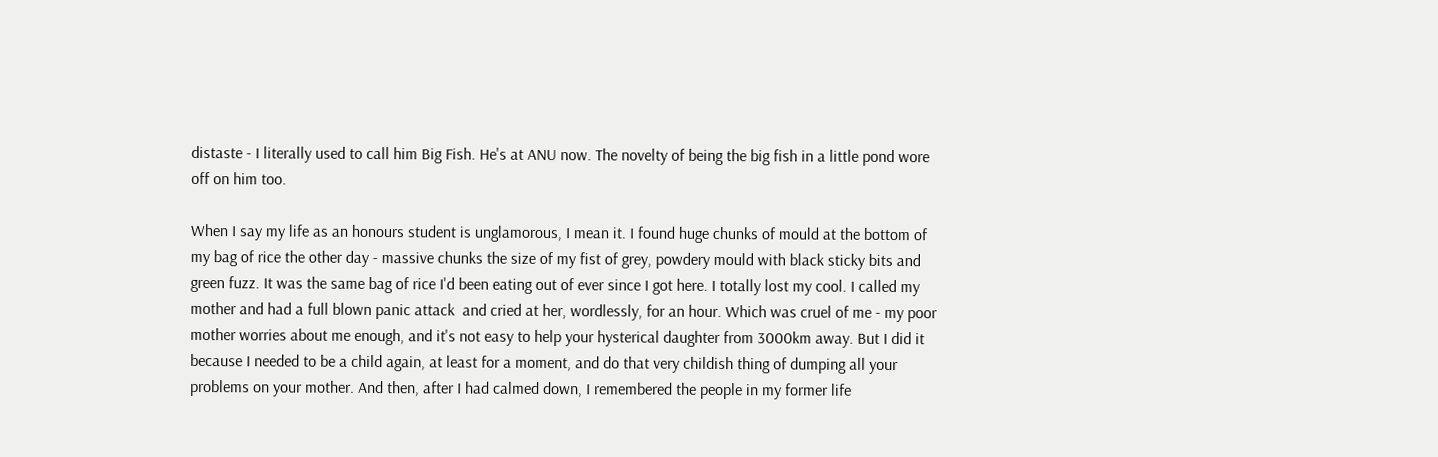distaste - I literally used to call him Big Fish. He's at ANU now. The novelty of being the big fish in a little pond wore off on him too.

When I say my life as an honours student is unglamorous, I mean it. I found huge chunks of mould at the bottom of my bag of rice the other day - massive chunks the size of my fist of grey, powdery mould with black sticky bits and green fuzz. It was the same bag of rice I'd been eating out of ever since I got here. I totally lost my cool. I called my mother and had a full blown panic attack  and cried at her, wordlessly, for an hour. Which was cruel of me - my poor mother worries about me enough, and it's not easy to help your hysterical daughter from 3000km away. But I did it because I needed to be a child again, at least for a moment, and do that very childish thing of dumping all your problems on your mother. And then, after I had calmed down, I remembered the people in my former life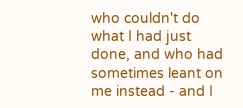who couldn't do what I had just done, and who had sometimes leant on me instead - and I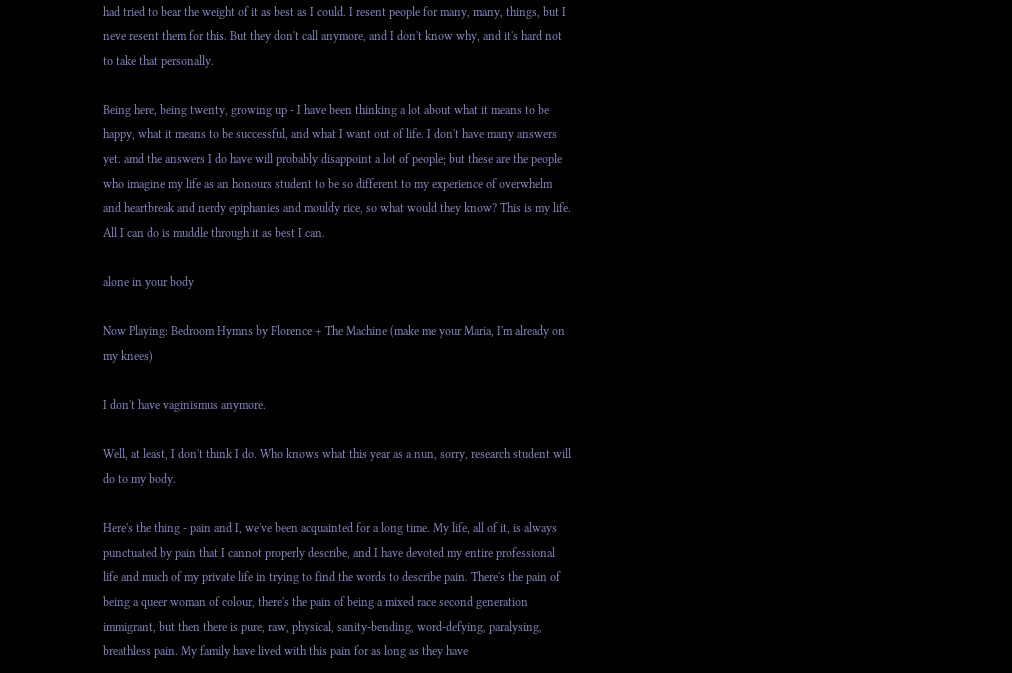had tried to bear the weight of it as best as I could. I resent people for many, many, things, but I neve resent them for this. But they don't call anymore, and I don't know why, and it's hard not to take that personally.

Being here, being twenty, growing up - I have been thinking a lot about what it means to be happy, what it means to be successful, and what I want out of life. I don't have many answers yet. amd the answers I do have will probably disappoint a lot of people; but these are the people who imagine my life as an honours student to be so different to my experience of overwhelm and heartbreak and nerdy epiphanies and mouldy rice, so what would they know? This is my life. All I can do is muddle through it as best I can.

alone in your body

Now Playing: Bedroom Hymns by Florence + The Machine (make me your Maria, I'm already on my knees)

I don't have vaginismus anymore.

Well, at least, I don't think I do. Who knows what this year as a nun, sorry, research student will do to my body.

Here's the thing - pain and I, we've been acquainted for a long time. My life, all of it, is always punctuated by pain that I cannot properly describe, and I have devoted my entire professional life and much of my private life in trying to find the words to describe pain. There's the pain of being a queer woman of colour, there's the pain of being a mixed race second generation immigrant, but then there is pure, raw, physical, sanity-bending, word-defying, paralysing, breathless pain. My family have lived with this pain for as long as they have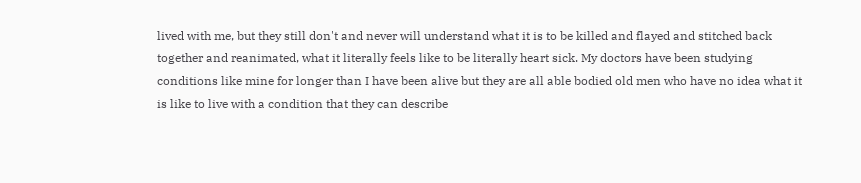lived with me, but they still don't and never will understand what it is to be killed and flayed and stitched back together and reanimated, what it literally feels like to be literally heart sick. My doctors have been studying conditions like mine for longer than I have been alive but they are all able bodied old men who have no idea what it is like to live with a condition that they can describe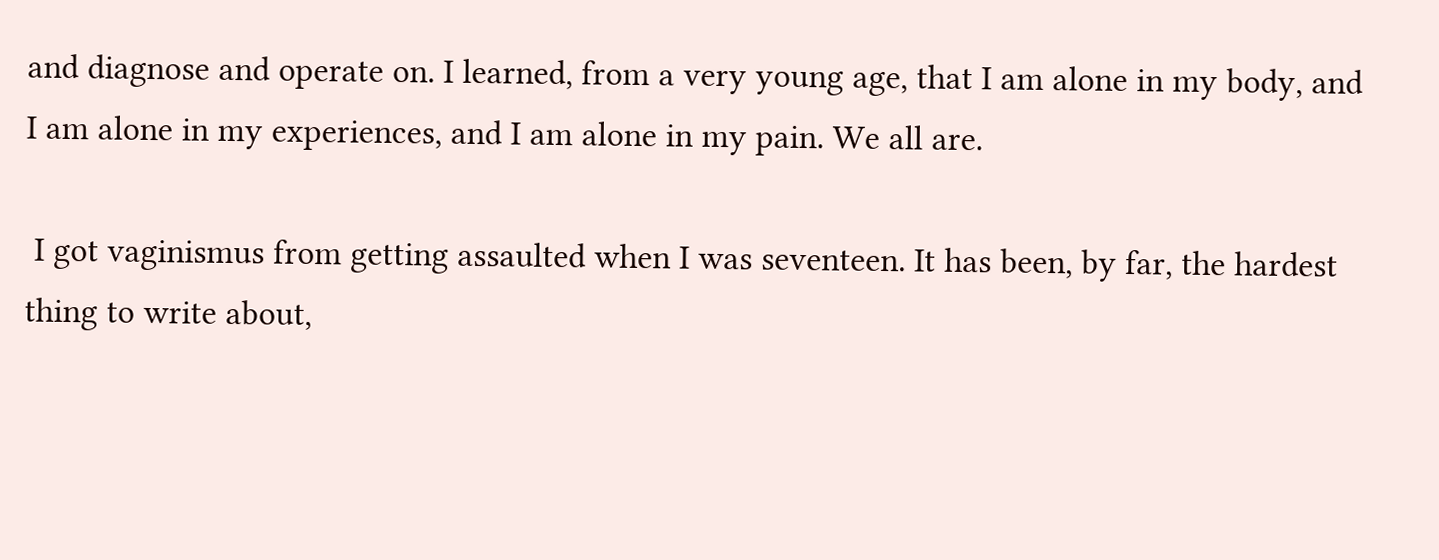and diagnose and operate on. I learned, from a very young age, that I am alone in my body, and I am alone in my experiences, and I am alone in my pain. We all are.

 I got vaginismus from getting assaulted when I was seventeen. It has been, by far, the hardest thing to write about,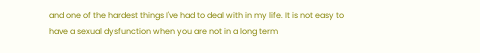and one of the hardest things I've had to deal with in my life. It is not easy to have a sexual dysfunction when you are not in a long term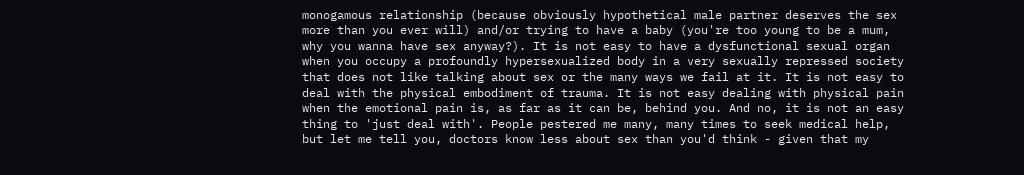monogamous relationship (because obviously hypothetical male partner deserves the sex more than you ever will) and/or trying to have a baby (you're too young to be a mum, why you wanna have sex anyway?). It is not easy to have a dysfunctional sexual organ when you occupy a profoundly hypersexualized body in a very sexually repressed society that does not like talking about sex or the many ways we fail at it. It is not easy to deal with the physical embodiment of trauma. It is not easy dealing with physical pain when the emotional pain is, as far as it can be, behind you. And no, it is not an easy thing to 'just deal with'. People pestered me many, many times to seek medical help, but let me tell you, doctors know less about sex than you'd think - given that my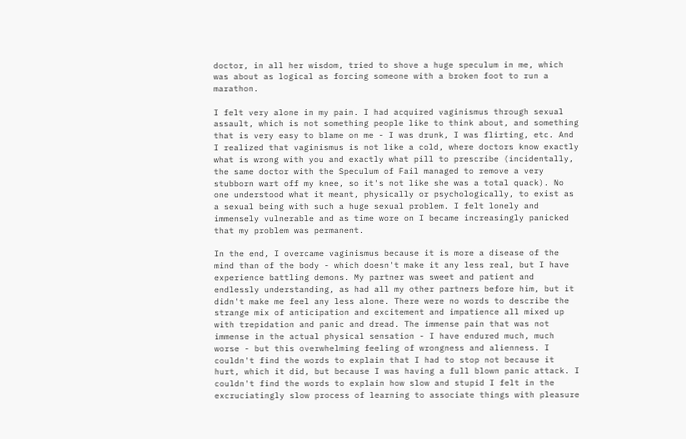doctor, in all her wisdom, tried to shove a huge speculum in me, which was about as logical as forcing someone with a broken foot to run a marathon.

I felt very alone in my pain. I had acquired vaginismus through sexual assault, which is not something people like to think about, and something that is very easy to blame on me - I was drunk, I was flirting, etc. And I realized that vaginismus is not like a cold, where doctors know exactly what is wrong with you and exactly what pill to prescribe (incidentally, the same doctor with the Speculum of Fail managed to remove a very stubborn wart off my knee, so it's not like she was a total quack). No one understood what it meant, physically or psychologically, to exist as a sexual being with such a huge sexual problem. I felt lonely and immensely vulnerable and as time wore on I became increasingly panicked that my problem was permanent.

In the end, I overcame vaginismus because it is more a disease of the mind than of the body - which doesn't make it any less real, but I have experience battling demons. My partner was sweet and patient and endlessly understanding, as had all my other partners before him, but it didn't make me feel any less alone. There were no words to describe the strange mix of anticipation and excitement and impatience all mixed up with trepidation and panic and dread. The immense pain that was not immense in the actual physical sensation - I have endured much, much worse - but this overwhelming feeling of wrongness and alienness. I couldn't find the words to explain that I had to stop not because it hurt, which it did, but because I was having a full blown panic attack. I couldn't find the words to explain how slow and stupid I felt in the excruciatingly slow process of learning to associate things with pleasure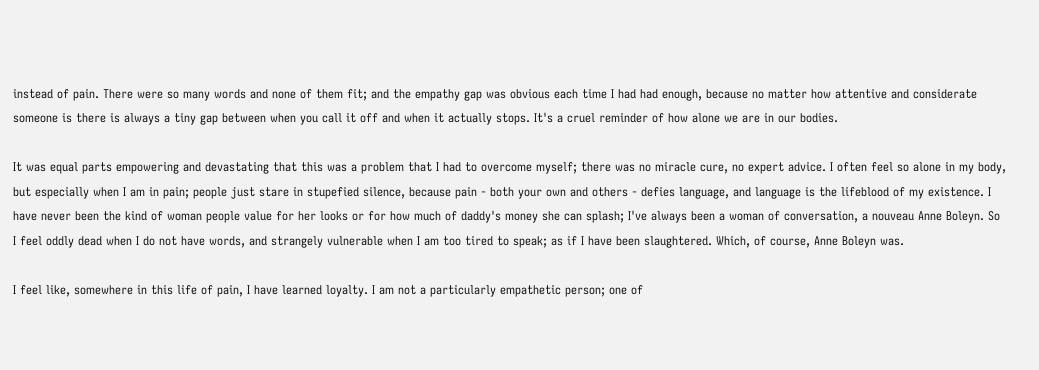instead of pain. There were so many words and none of them fit; and the empathy gap was obvious each time I had had enough, because no matter how attentive and considerate someone is there is always a tiny gap between when you call it off and when it actually stops. It's a cruel reminder of how alone we are in our bodies.

It was equal parts empowering and devastating that this was a problem that I had to overcome myself; there was no miracle cure, no expert advice. I often feel so alone in my body, but especially when I am in pain; people just stare in stupefied silence, because pain - both your own and others - defies language, and language is the lifeblood of my existence. I have never been the kind of woman people value for her looks or for how much of daddy's money she can splash; I've always been a woman of conversation, a nouveau Anne Boleyn. So I feel oddly dead when I do not have words, and strangely vulnerable when I am too tired to speak; as if I have been slaughtered. Which, of course, Anne Boleyn was.

I feel like, somewhere in this life of pain, I have learned loyalty. I am not a particularly empathetic person; one of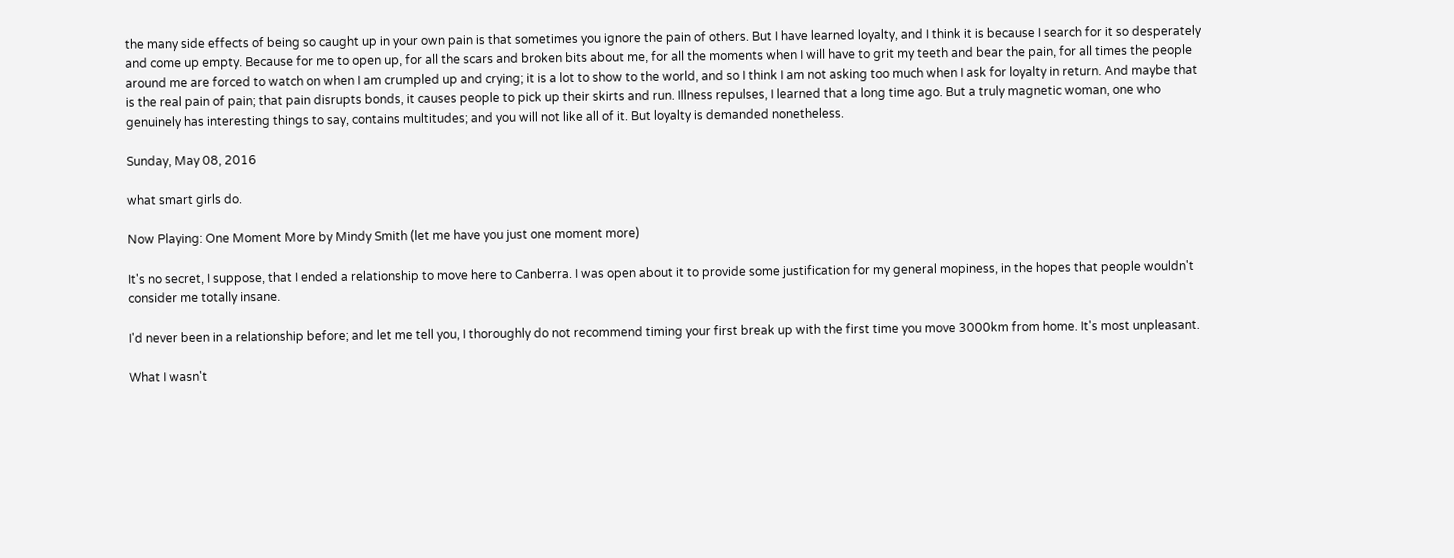the many side effects of being so caught up in your own pain is that sometimes you ignore the pain of others. But I have learned loyalty, and I think it is because I search for it so desperately and come up empty. Because for me to open up, for all the scars and broken bits about me, for all the moments when I will have to grit my teeth and bear the pain, for all times the people around me are forced to watch on when I am crumpled up and crying; it is a lot to show to the world, and so I think I am not asking too much when I ask for loyalty in return. And maybe that is the real pain of pain; that pain disrupts bonds, it causes people to pick up their skirts and run. Illness repulses, I learned that a long time ago. But a truly magnetic woman, one who genuinely has interesting things to say, contains multitudes; and you will not like all of it. But loyalty is demanded nonetheless.

Sunday, May 08, 2016

what smart girls do.

Now Playing: One Moment More by Mindy Smith (let me have you just one moment more)

It's no secret, I suppose, that I ended a relationship to move here to Canberra. I was open about it to provide some justification for my general mopiness, in the hopes that people wouldn't consider me totally insane.

I'd never been in a relationship before; and let me tell you, I thoroughly do not recommend timing your first break up with the first time you move 3000km from home. It's most unpleasant.

What I wasn't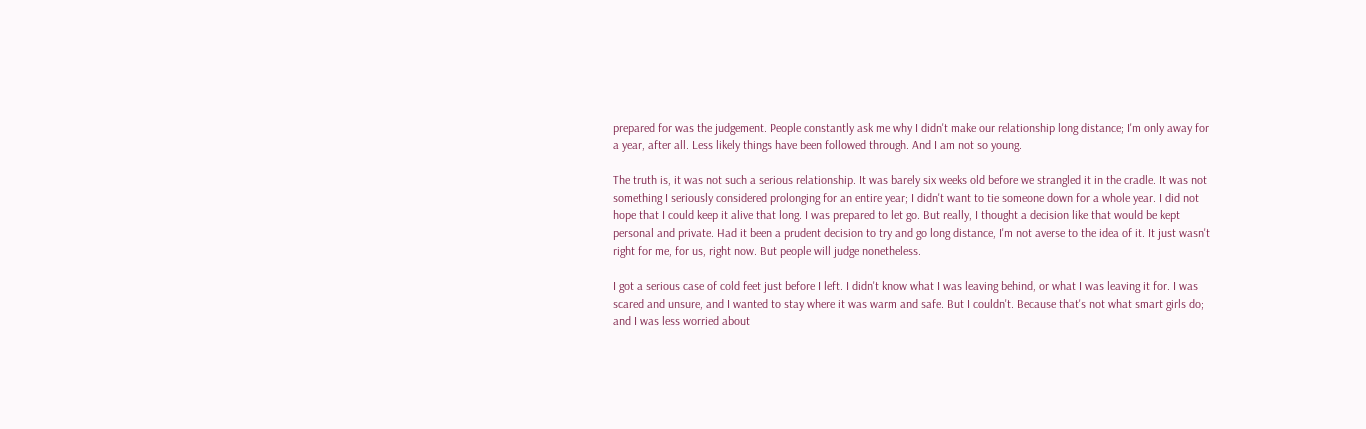prepared for was the judgement. People constantly ask me why I didn't make our relationship long distance; I'm only away for a year, after all. Less likely things have been followed through. And I am not so young.

The truth is, it was not such a serious relationship. It was barely six weeks old before we strangled it in the cradle. It was not something I seriously considered prolonging for an entire year; I didn't want to tie someone down for a whole year. I did not hope that I could keep it alive that long. I was prepared to let go. But really, I thought a decision like that would be kept personal and private. Had it been a prudent decision to try and go long distance, I'm not averse to the idea of it. It just wasn't right for me, for us, right now. But people will judge nonetheless.

I got a serious case of cold feet just before I left. I didn't know what I was leaving behind, or what I was leaving it for. I was scared and unsure, and I wanted to stay where it was warm and safe. But I couldn't. Because that's not what smart girls do; and I was less worried about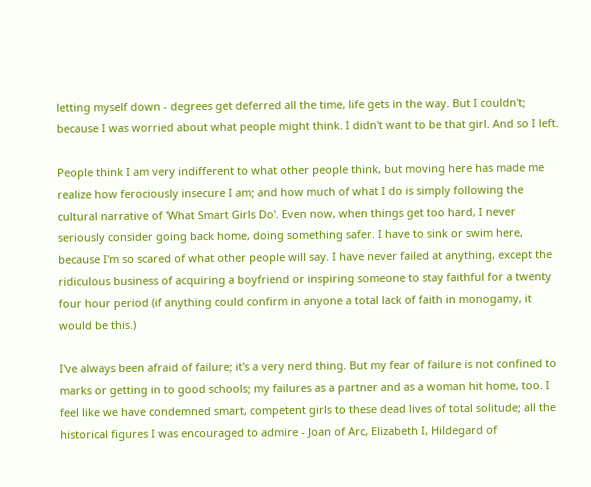letting myself down - degrees get deferred all the time, life gets in the way. But I couldn't; because I was worried about what people might think. I didn't want to be that girl. And so I left.

People think I am very indifferent to what other people think, but moving here has made me realize how ferociously insecure I am; and how much of what I do is simply following the cultural narrative of 'What Smart Girls Do'. Even now, when things get too hard, I never seriously consider going back home, doing something safer. I have to sink or swim here, because I'm so scared of what other people will say. I have never failed at anything, except the ridiculous business of acquiring a boyfriend or inspiring someone to stay faithful for a twenty four hour period (if anything could confirm in anyone a total lack of faith in monogamy, it would be this.)

I've always been afraid of failure; it's a very nerd thing. But my fear of failure is not confined to marks or getting in to good schools; my failures as a partner and as a woman hit home, too. I feel like we have condemned smart, competent girls to these dead lives of total solitude; all the historical figures I was encouraged to admire - Joan of Arc, Elizabeth I, Hildegard of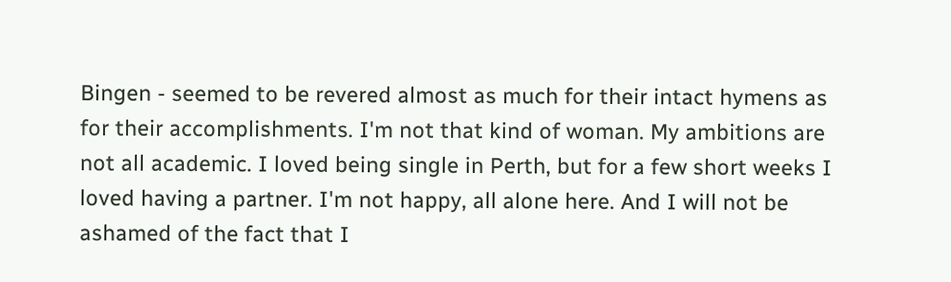Bingen - seemed to be revered almost as much for their intact hymens as for their accomplishments. I'm not that kind of woman. My ambitions are not all academic. I loved being single in Perth, but for a few short weeks I loved having a partner. I'm not happy, all alone here. And I will not be ashamed of the fact that I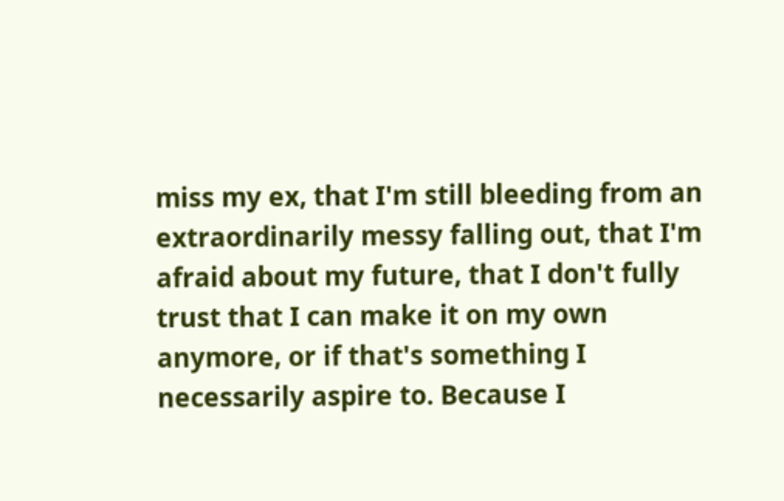miss my ex, that I'm still bleeding from an extraordinarily messy falling out, that I'm afraid about my future, that I don't fully trust that I can make it on my own anymore, or if that's something I necessarily aspire to. Because I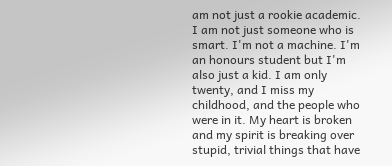am not just a rookie academic. I am not just someone who is smart. I'm not a machine. I'm an honours student but I'm also just a kid. I am only twenty, and I miss my childhood, and the people who were in it. My heart is broken and my spirit is breaking over stupid, trivial things that have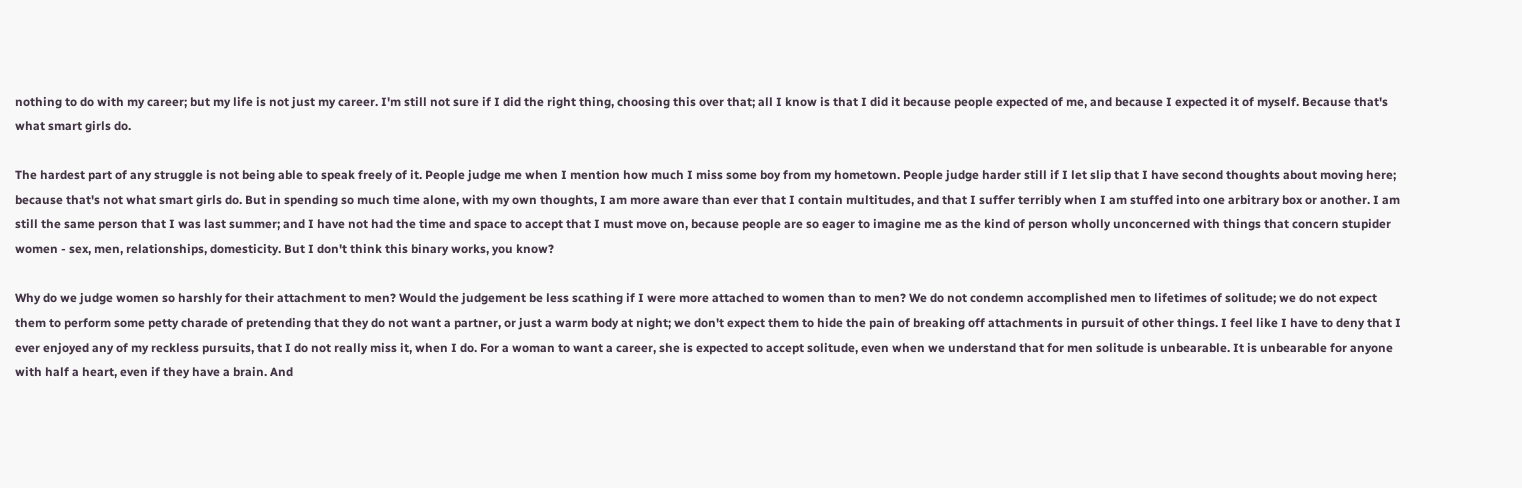nothing to do with my career; but my life is not just my career. I'm still not sure if I did the right thing, choosing this over that; all I know is that I did it because people expected of me, and because I expected it of myself. Because that's what smart girls do.

The hardest part of any struggle is not being able to speak freely of it. People judge me when I mention how much I miss some boy from my hometown. People judge harder still if I let slip that I have second thoughts about moving here; because that's not what smart girls do. But in spending so much time alone, with my own thoughts, I am more aware than ever that I contain multitudes, and that I suffer terribly when I am stuffed into one arbitrary box or another. I am still the same person that I was last summer; and I have not had the time and space to accept that I must move on, because people are so eager to imagine me as the kind of person wholly unconcerned with things that concern stupider women - sex, men, relationships, domesticity. But I don't think this binary works, you know?

Why do we judge women so harshly for their attachment to men? Would the judgement be less scathing if I were more attached to women than to men? We do not condemn accomplished men to lifetimes of solitude; we do not expect them to perform some petty charade of pretending that they do not want a partner, or just a warm body at night; we don't expect them to hide the pain of breaking off attachments in pursuit of other things. I feel like I have to deny that I ever enjoyed any of my reckless pursuits, that I do not really miss it, when I do. For a woman to want a career, she is expected to accept solitude, even when we understand that for men solitude is unbearable. It is unbearable for anyone with half a heart, even if they have a brain. And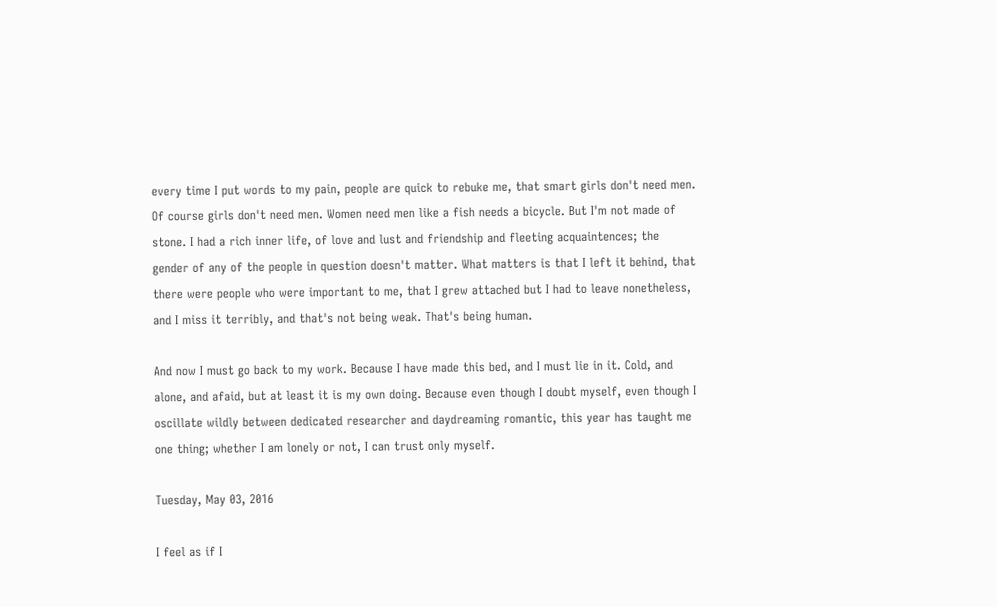every time I put words to my pain, people are quick to rebuke me, that smart girls don't need men. Of course girls don't need men. Women need men like a fish needs a bicycle. But I'm not made of stone. I had a rich inner life, of love and lust and friendship and fleeting acquaintences; the gender of any of the people in question doesn't matter. What matters is that I left it behind, that there were people who were important to me, that I grew attached but I had to leave nonetheless, and I miss it terribly, and that's not being weak. That's being human.

And now I must go back to my work. Because I have made this bed, and I must lie in it. Cold, and alone, and afaid, but at least it is my own doing. Because even though I doubt myself, even though I oscillate wildly between dedicated researcher and daydreaming romantic, this year has taught me one thing; whether I am lonely or not, I can trust only myself.

Tuesday, May 03, 2016

I feel as if I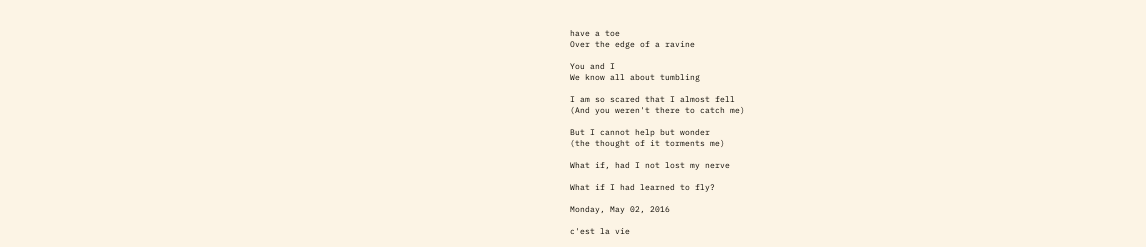have a toe
Over the edge of a ravine

You and I
We know all about tumbling

I am so scared that I almost fell
(And you weren't there to catch me)

But I cannot help but wonder
(the thought of it torments me)

What if, had I not lost my nerve

What if I had learned to fly?

Monday, May 02, 2016

c'est la vie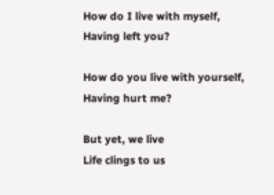How do I live with myself,
Having left you?

How do you live with yourself,
Having hurt me?

But yet, we live
Life clings to us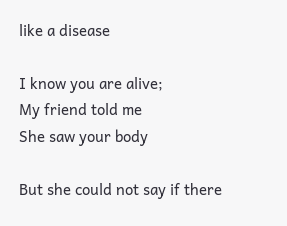like a disease

I know you are alive;
My friend told me
She saw your body

But she could not say if there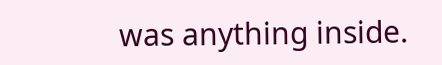was anything inside.